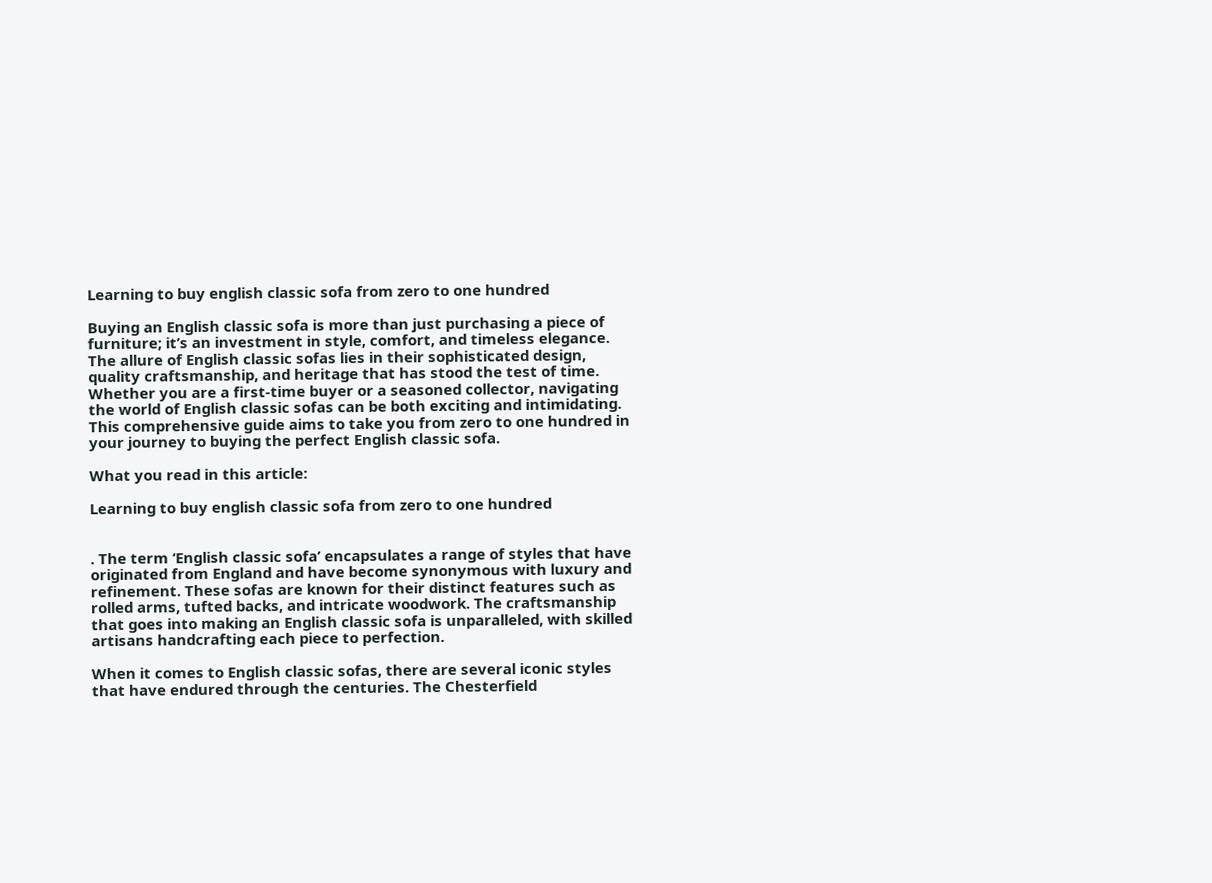Learning to buy english classic sofa from zero to one hundred

Buying an English classic sofa is more than just purchasing a piece of furniture; it’s an investment in style, comfort, and timeless elegance. The allure of English classic sofas lies in their sophisticated design, quality craftsmanship, and heritage that has stood the test of time. Whether you are a first-time buyer or a seasoned collector, navigating the world of English classic sofas can be both exciting and intimidating. This comprehensive guide aims to take you from zero to one hundred in your journey to buying the perfect English classic sofa.

What you read in this article:

Learning to buy english classic sofa from zero to one hundred


. The term ‘English classic sofa’ encapsulates a range of styles that have originated from England and have become synonymous with luxury and refinement. These sofas are known for their distinct features such as rolled arms, tufted backs, and intricate woodwork. The craftsmanship that goes into making an English classic sofa is unparalleled, with skilled artisans handcrafting each piece to perfection.

When it comes to English classic sofas, there are several iconic styles that have endured through the centuries. The Chesterfield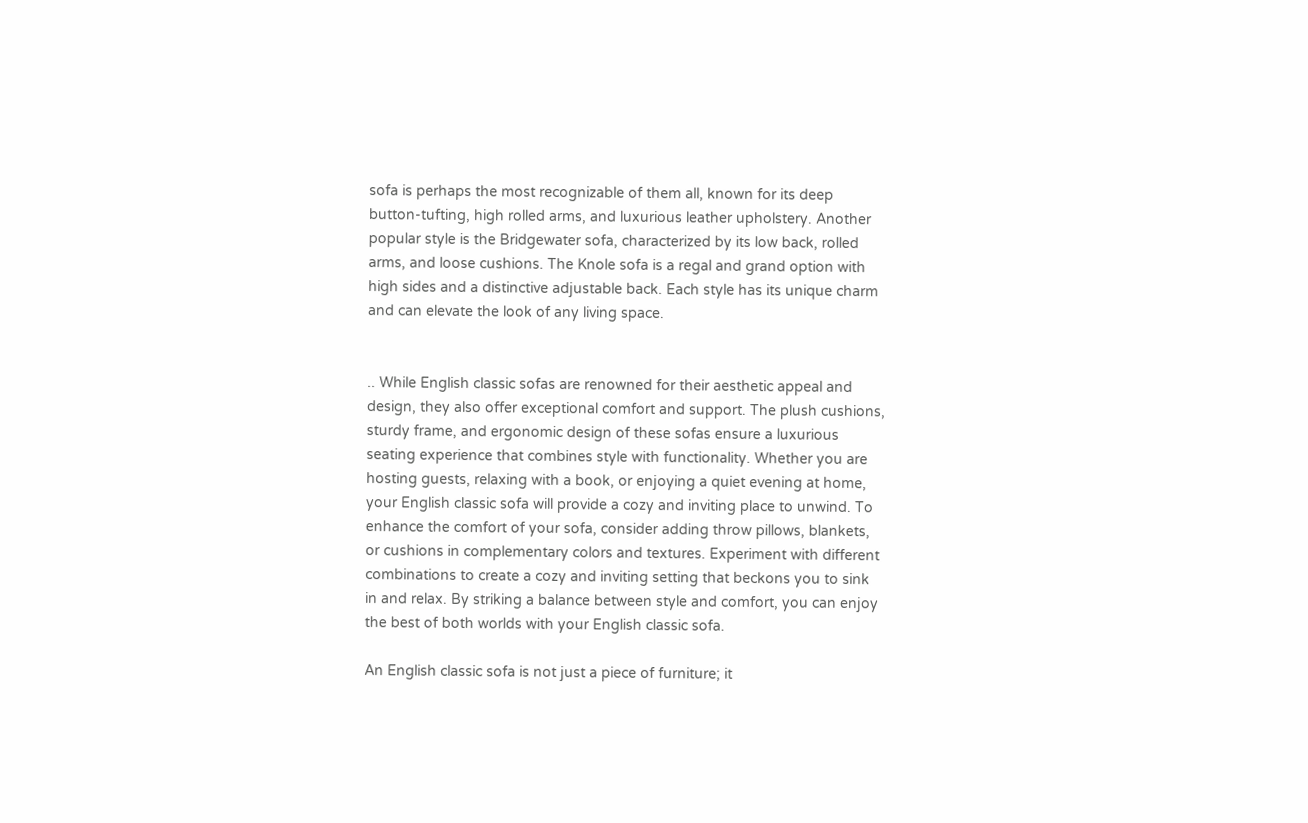sofa is perhaps the most recognizable of them all, known for its deep button-tufting, high rolled arms, and luxurious leather upholstery. Another popular style is the Bridgewater sofa, characterized by its low back, rolled arms, and loose cushions. The Knole sofa is a regal and grand option with high sides and a distinctive adjustable back. Each style has its unique charm and can elevate the look of any living space.


.. While English classic sofas are renowned for their aesthetic appeal and design, they also offer exceptional comfort and support. The plush cushions, sturdy frame, and ergonomic design of these sofas ensure a luxurious seating experience that combines style with functionality. Whether you are hosting guests, relaxing with a book, or enjoying a quiet evening at home, your English classic sofa will provide a cozy and inviting place to unwind. To enhance the comfort of your sofa, consider adding throw pillows, blankets, or cushions in complementary colors and textures. Experiment with different combinations to create a cozy and inviting setting that beckons you to sink in and relax. By striking a balance between style and comfort, you can enjoy the best of both worlds with your English classic sofa.

An English classic sofa is not just a piece of furniture; it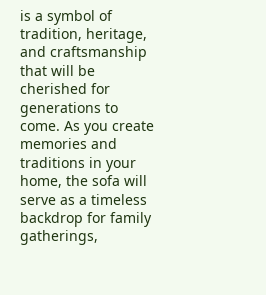is a symbol of tradition, heritage, and craftsmanship that will be cherished for generations to come. As you create memories and traditions in your home, the sofa will serve as a timeless backdrop for family gatherings,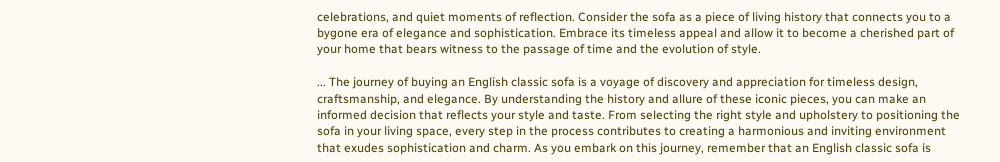celebrations, and quiet moments of reflection. Consider the sofa as a piece of living history that connects you to a bygone era of elegance and sophistication. Embrace its timeless appeal and allow it to become a cherished part of your home that bears witness to the passage of time and the evolution of style.

... The journey of buying an English classic sofa is a voyage of discovery and appreciation for timeless design, craftsmanship, and elegance. By understanding the history and allure of these iconic pieces, you can make an informed decision that reflects your style and taste. From selecting the right style and upholstery to positioning the sofa in your living space, every step in the process contributes to creating a harmonious and inviting environment that exudes sophistication and charm. As you embark on this journey, remember that an English classic sofa is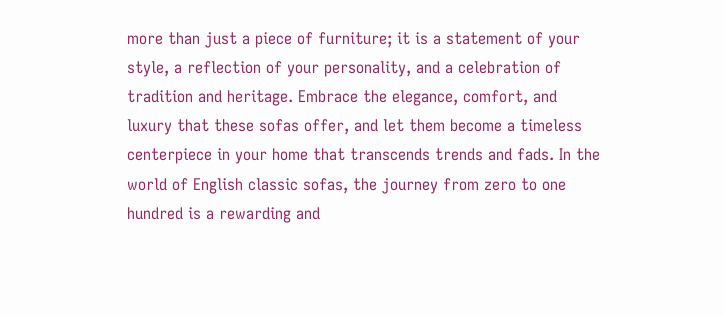more than just a piece of furniture; it is a statement of your style, a reflection of your personality, and a celebration of tradition and heritage. Embrace the elegance, comfort, and luxury that these sofas offer, and let them become a timeless centerpiece in your home that transcends trends and fads. In the world of English classic sofas, the journey from zero to one hundred is a rewarding and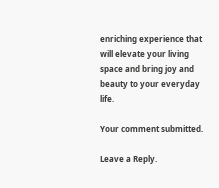enriching experience that will elevate your living space and bring joy and beauty to your everyday life.

Your comment submitted.

Leave a Reply.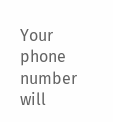Your phone number will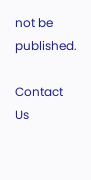not be published.

Contact Us